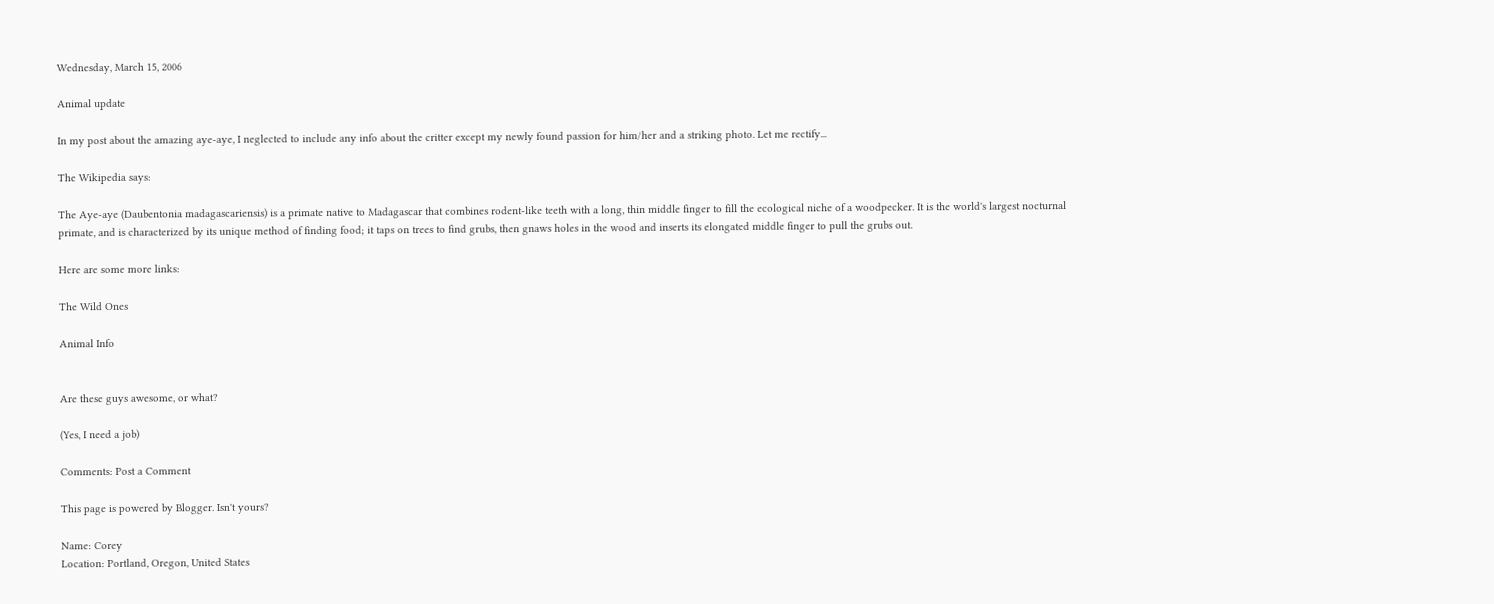Wednesday, March 15, 2006

Animal update

In my post about the amazing aye-aye, I neglected to include any info about the critter except my newly found passion for him/her and a striking photo. Let me rectify...

The Wikipedia says:

The Aye-aye (Daubentonia madagascariensis) is a primate native to Madagascar that combines rodent-like teeth with a long, thin middle finger to fill the ecological niche of a woodpecker. It is the world's largest nocturnal primate, and is characterized by its unique method of finding food; it taps on trees to find grubs, then gnaws holes in the wood and inserts its elongated middle finger to pull the grubs out.

Here are some more links:

The Wild Ones

Animal Info


Are these guys awesome, or what?

(Yes, I need a job)

Comments: Post a Comment

This page is powered by Blogger. Isn't yours?

Name: Corey
Location: Portland, Oregon, United States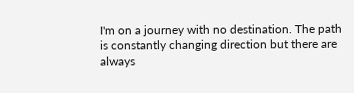I'm on a journey with no destination. The path is constantly changing direction but there are always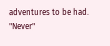adventures to be had. "Never"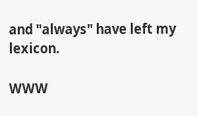and "always" have left my lexicon.

WWW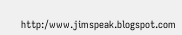http:/www.jimspeak.blogspot.com